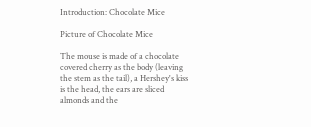Introduction: Chocolate Mice

Picture of Chocolate Mice

The mouse is made of a chocolate covered cherry as the body (leaving the stem as the tail), a Hershey's kiss is the head, the ears are sliced almonds and the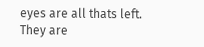eyes are all thats left. They are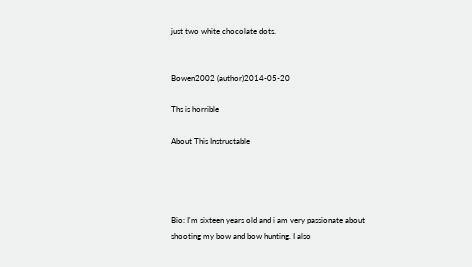just two white chocolate dots.


Bowen2002 (author)2014-05-20

Ths is horrible

About This Instructable




Bio: I'm sixteen years old and i am very passionate about shooting my bow and bow hunting. I also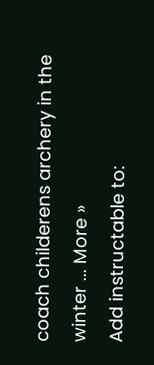coach childerens archery in the winter ... More »
Add instructable to: